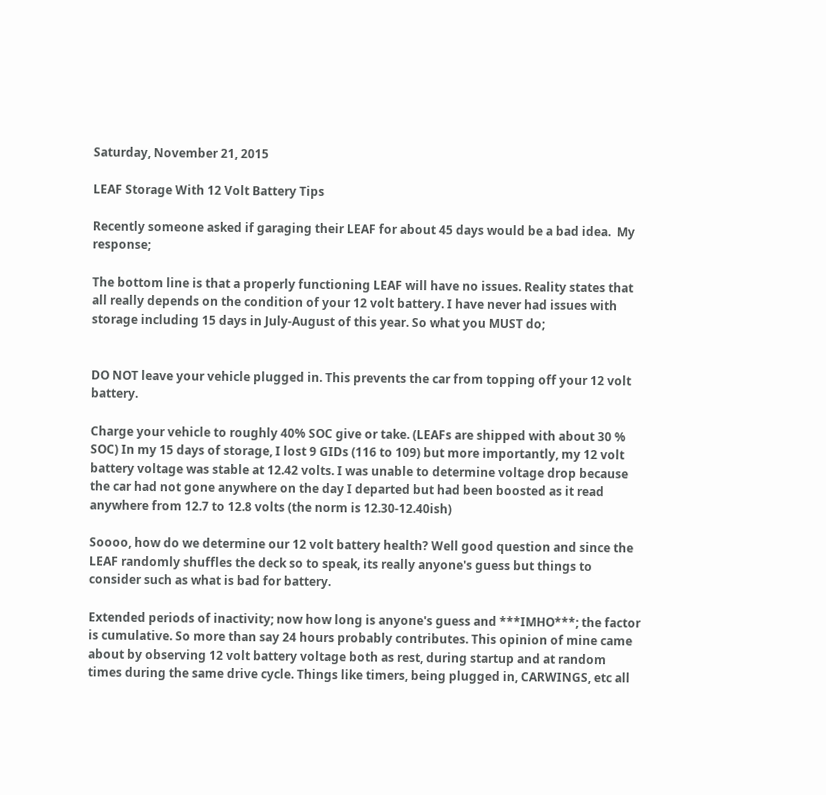Saturday, November 21, 2015

LEAF Storage With 12 Volt Battery Tips

Recently someone asked if garaging their LEAF for about 45 days would be a bad idea.  My response;

The bottom line is that a properly functioning LEAF will have no issues. Reality states that all really depends on the condition of your 12 volt battery. I have never had issues with storage including 15 days in July-August of this year. So what you MUST do;


DO NOT leave your vehicle plugged in. This prevents the car from topping off your 12 volt battery.

Charge your vehicle to roughly 40% SOC give or take. (LEAFs are shipped with about 30 % SOC) In my 15 days of storage, I lost 9 GIDs (116 to 109) but more importantly, my 12 volt battery voltage was stable at 12.42 volts. I was unable to determine voltage drop because the car had not gone anywhere on the day I departed but had been boosted as it read anywhere from 12.7 to 12.8 volts (the norm is 12.30-12.40ish)

Soooo, how do we determine our 12 volt battery health? Well good question and since the LEAF randomly shuffles the deck so to speak, its really anyone's guess but things to consider such as what is bad for battery.

Extended periods of inactivity; now how long is anyone's guess and ***IMHO***; the factor is cumulative. So more than say 24 hours probably contributes. This opinion of mine came about by observing 12 volt battery voltage both as rest, during startup and at random times during the same drive cycle. Things like timers, being plugged in, CARWINGS, etc all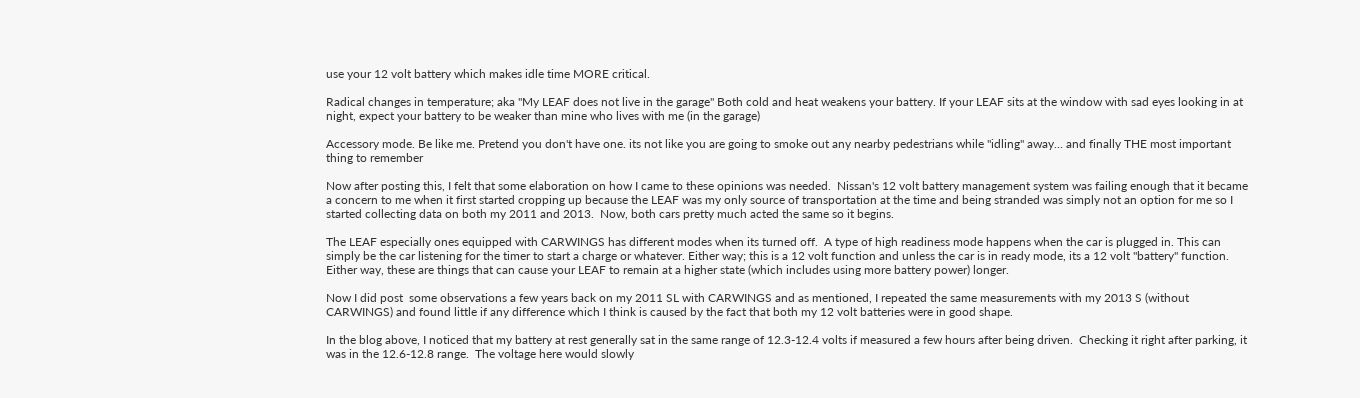use your 12 volt battery which makes idle time MORE critical.

Radical changes in temperature; aka "My LEAF does not live in the garage" Both cold and heat weakens your battery. If your LEAF sits at the window with sad eyes looking in at night, expect your battery to be weaker than mine who lives with me (in the garage)

Accessory mode. Be like me. Pretend you don't have one. its not like you are going to smoke out any nearby pedestrians while "idling" away... and finally THE most important thing to remember

Now after posting this, I felt that some elaboration on how I came to these opinions was needed.  Nissan's 12 volt battery management system was failing enough that it became a concern to me when it first started cropping up because the LEAF was my only source of transportation at the time and being stranded was simply not an option for me so I started collecting data on both my 2011 and 2013.  Now, both cars pretty much acted the same so it begins.

The LEAF especially ones equipped with CARWINGS has different modes when its turned off.  A type of high readiness mode happens when the car is plugged in. This can simply be the car listening for the timer to start a charge or whatever. Either way; this is a 12 volt function and unless the car is in ready mode, its a 12 volt "battery" function.  Either way, these are things that can cause your LEAF to remain at a higher state (which includes using more battery power) longer.

Now I did post  some observations a few years back on my 2011 SL with CARWINGS and as mentioned, I repeated the same measurements with my 2013 S (without CARWINGS) and found little if any difference which I think is caused by the fact that both my 12 volt batteries were in good shape.

In the blog above, I noticed that my battery at rest generally sat in the same range of 12.3-12.4 volts if measured a few hours after being driven.  Checking it right after parking, it was in the 12.6-12.8 range.  The voltage here would slowly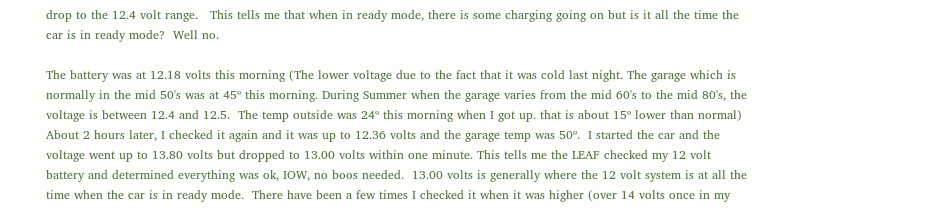drop to the 12.4 volt range.   This tells me that when in ready mode, there is some charging going on but is it all the time the car is in ready mode?  Well no.

The battery was at 12.18 volts this morning (The lower voltage due to the fact that it was cold last night. The garage which is normally in the mid 50's was at 45º this morning. During Summer when the garage varies from the mid 60's to the mid 80's, the voltage is between 12.4 and 12.5.  The temp outside was 24º this morning when I got up. that is about 15º lower than normal) About 2 hours later, I checked it again and it was up to 12.36 volts and the garage temp was 50º.  I started the car and the voltage went up to 13.80 volts but dropped to 13.00 volts within one minute. This tells me the LEAF checked my 12 volt battery and determined everything was ok, IOW, no boos needed.  13.00 volts is generally where the 12 volt system is at all the time when the car is in ready mode.  There have been a few times I checked it when it was higher (over 14 volts once in my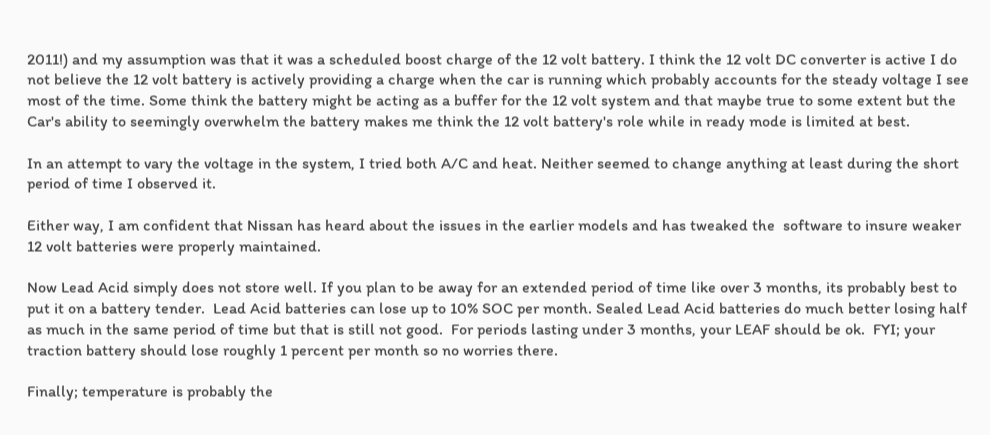2011!) and my assumption was that it was a scheduled boost charge of the 12 volt battery. I think the 12 volt DC converter is active I do not believe the 12 volt battery is actively providing a charge when the car is running which probably accounts for the steady voltage I see most of the time. Some think the battery might be acting as a buffer for the 12 volt system and that maybe true to some extent but the Car's ability to seemingly overwhelm the battery makes me think the 12 volt battery's role while in ready mode is limited at best.

In an attempt to vary the voltage in the system, I tried both A/C and heat. Neither seemed to change anything at least during the short period of time I observed it.

Either way, I am confident that Nissan has heard about the issues in the earlier models and has tweaked the  software to insure weaker 12 volt batteries were properly maintained.

Now Lead Acid simply does not store well. If you plan to be away for an extended period of time like over 3 months, its probably best to put it on a battery tender.  Lead Acid batteries can lose up to 10% SOC per month. Sealed Lead Acid batteries do much better losing half as much in the same period of time but that is still not good.  For periods lasting under 3 months, your LEAF should be ok.  FYI; your traction battery should lose roughly 1 percent per month so no worries there.

Finally; temperature is probably the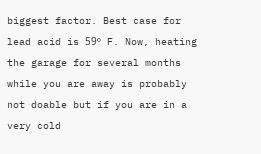biggest factor. Best case for lead acid is 59º F. Now, heating the garage for several months while you are away is probably not doable but if you are in a very cold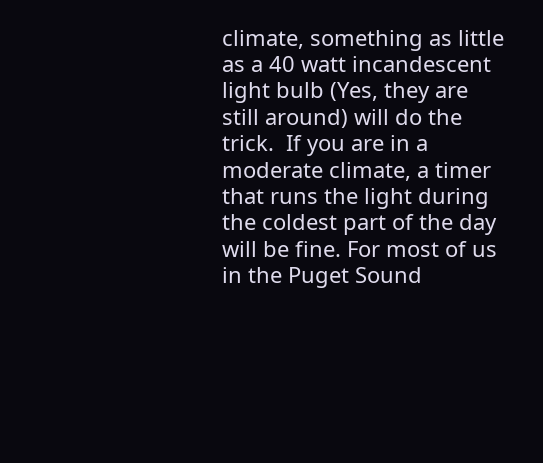climate, something as little as a 40 watt incandescent light bulb (Yes, they are still around) will do the trick.  If you are in a moderate climate, a timer that runs the light during the coldest part of the day will be fine. For most of us in the Puget Sound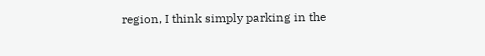region, I think simply parking in the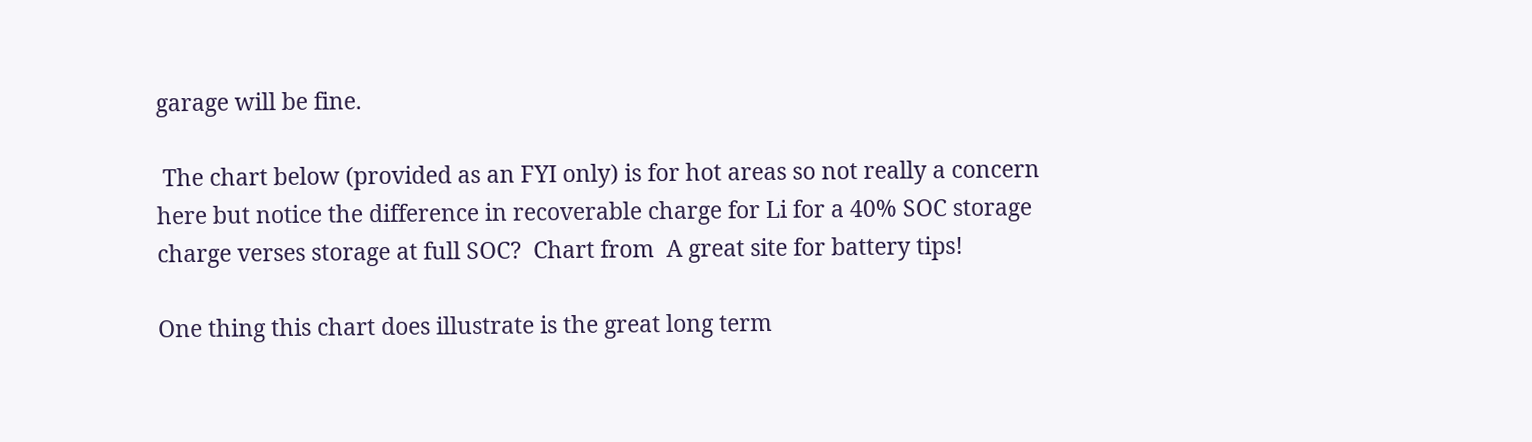garage will be fine.

 The chart below (provided as an FYI only) is for hot areas so not really a concern here but notice the difference in recoverable charge for Li for a 40% SOC storage charge verses storage at full SOC?  Chart from  A great site for battery tips!

One thing this chart does illustrate is the great long term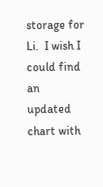storage for Li.  I wish I could find an updated chart with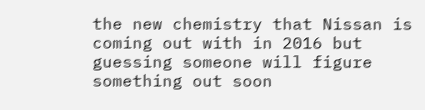the new chemistry that Nissan is coming out with in 2016 but guessing someone will figure something out soon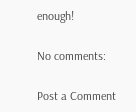enough!

No comments:

Post a Comment